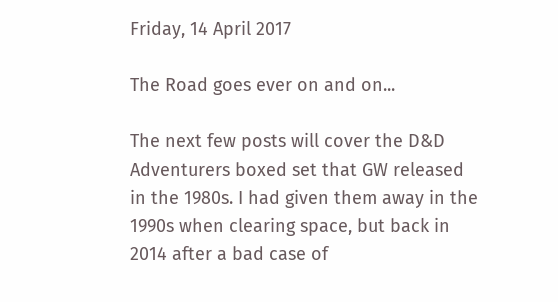Friday, 14 April 2017

The Road goes ever on and on...

The next few posts will cover the D&D Adventurers boxed set that GW released in the 1980s. I had given them away in the 1990s when clearing space, but back in 2014 after a bad case of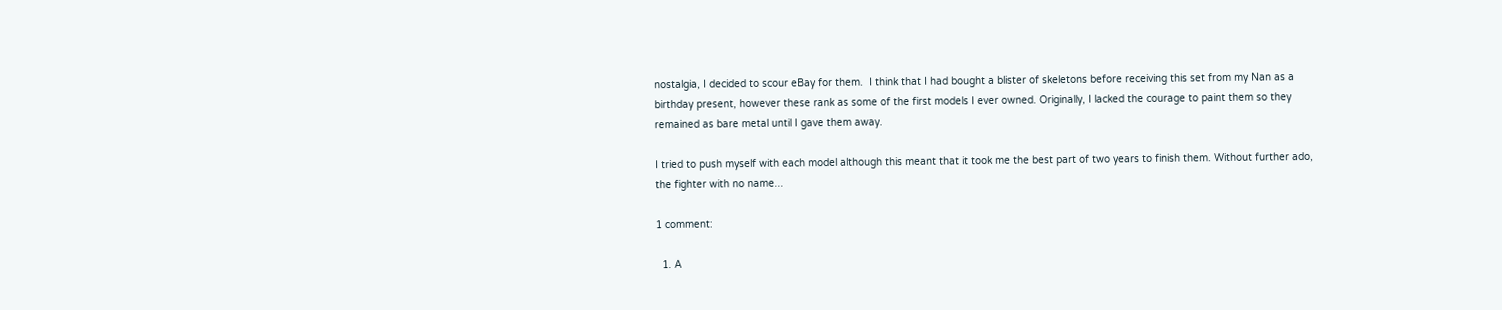nostalgia, I decided to scour eBay for them.  I think that I had bought a blister of skeletons before receiving this set from my Nan as a birthday present, however these rank as some of the first models I ever owned. Originally, I lacked the courage to paint them so they remained as bare metal until I gave them away.

I tried to push myself with each model although this meant that it took me the best part of two years to finish them. Without further ado, the fighter with no name...

1 comment:

  1. A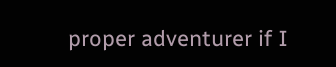proper adventurer if I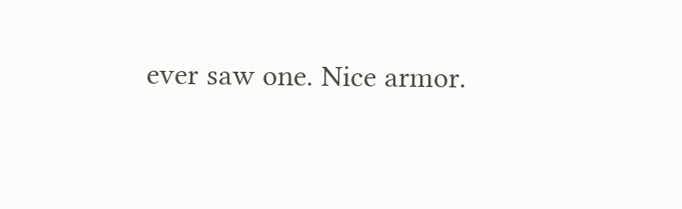ever saw one. Nice armor.